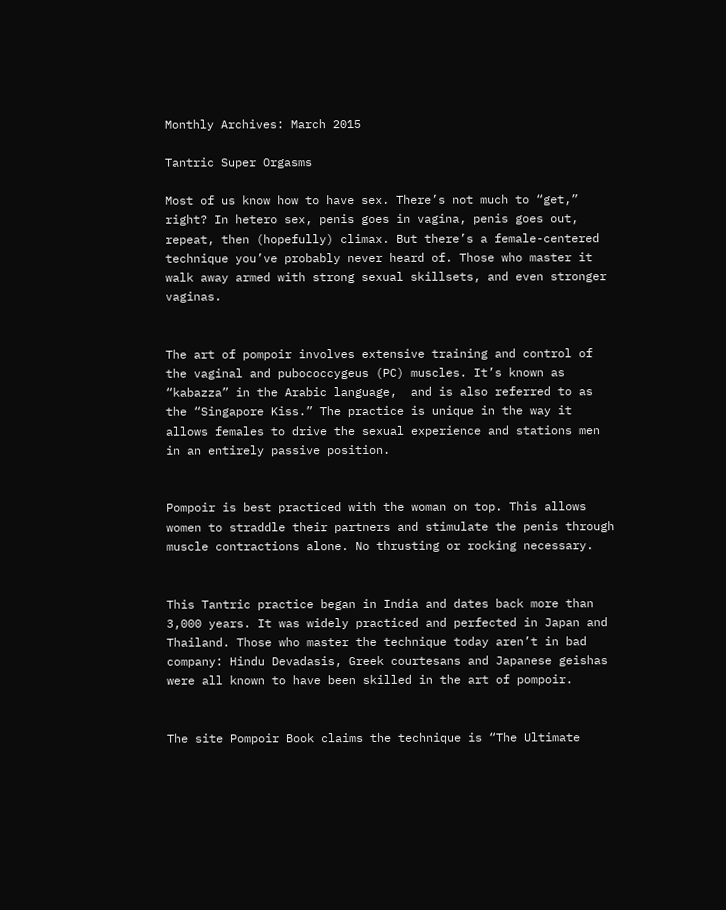Monthly Archives: March 2015

Tantric Super Orgasms

Most of us know how to have sex. There’s not much to “get,” right? In hetero sex, penis goes in vagina, penis goes out, repeat, then (hopefully) climax. But there’s a female-centered technique you’ve probably never heard of. Those who master it walk away armed with strong sexual skillsets, and even stronger vaginas.


The art of pompoir involves extensive training and control of the vaginal and pubococcygeus (PC) muscles. It’s known as “kabazza” in the Arabic language,  and is also referred to as the “Singapore Kiss.” The practice is unique in the way it allows females to drive the sexual experience and stations men in an entirely passive position.


Pompoir is best practiced with the woman on top. This allows women to straddle their partners and stimulate the penis through muscle contractions alone. No thrusting or rocking necessary.


This Tantric practice began in India and dates back more than 3,000 years. It was widely practiced and perfected in Japan and Thailand. Those who master the technique today aren’t in bad company: Hindu Devadasis, Greek courtesans and Japanese geishas were all known to have been skilled in the art of pompoir.


The site Pompoir Book claims the technique is “The Ultimate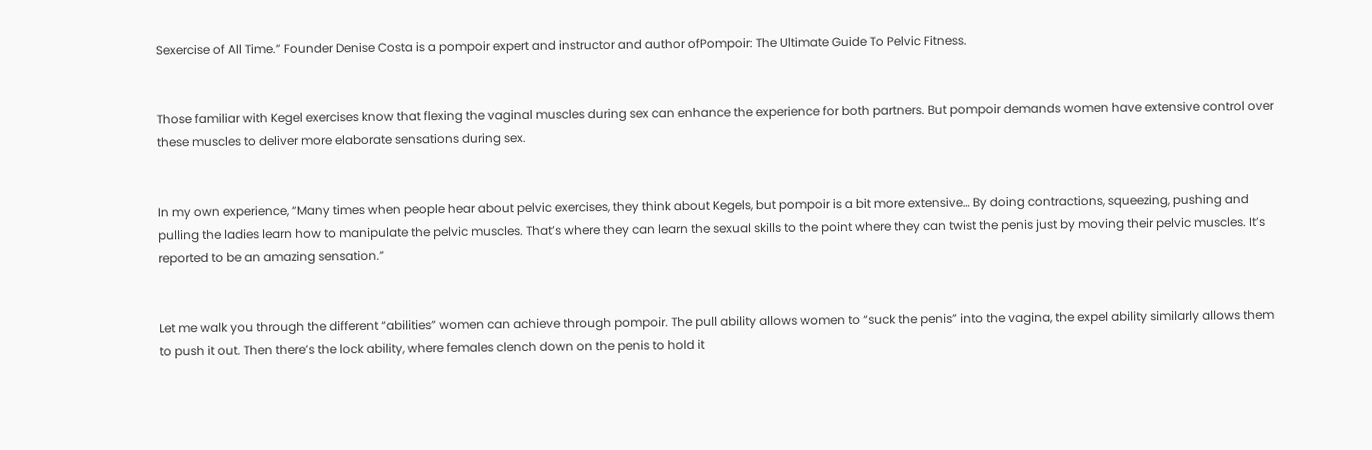Sexercise of All Time.” Founder Denise Costa is a pompoir expert and instructor and author ofPompoir: The Ultimate Guide To Pelvic Fitness.


Those familiar with Kegel exercises know that flexing the vaginal muscles during sex can enhance the experience for both partners. But pompoir demands women have extensive control over these muscles to deliver more elaborate sensations during sex.


In my own experience, “Many times when people hear about pelvic exercises, they think about Kegels, but pompoir is a bit more extensive… By doing contractions, squeezing, pushing and pulling the ladies learn how to manipulate the pelvic muscles. That’s where they can learn the sexual skills to the point where they can twist the penis just by moving their pelvic muscles. It’s reported to be an amazing sensation.”


Let me walk you through the different “abilities” women can achieve through pompoir. The pull ability allows women to “suck the penis” into the vagina, the expel ability similarly allows them to push it out. Then there’s the lock ability, where females clench down on the penis to hold it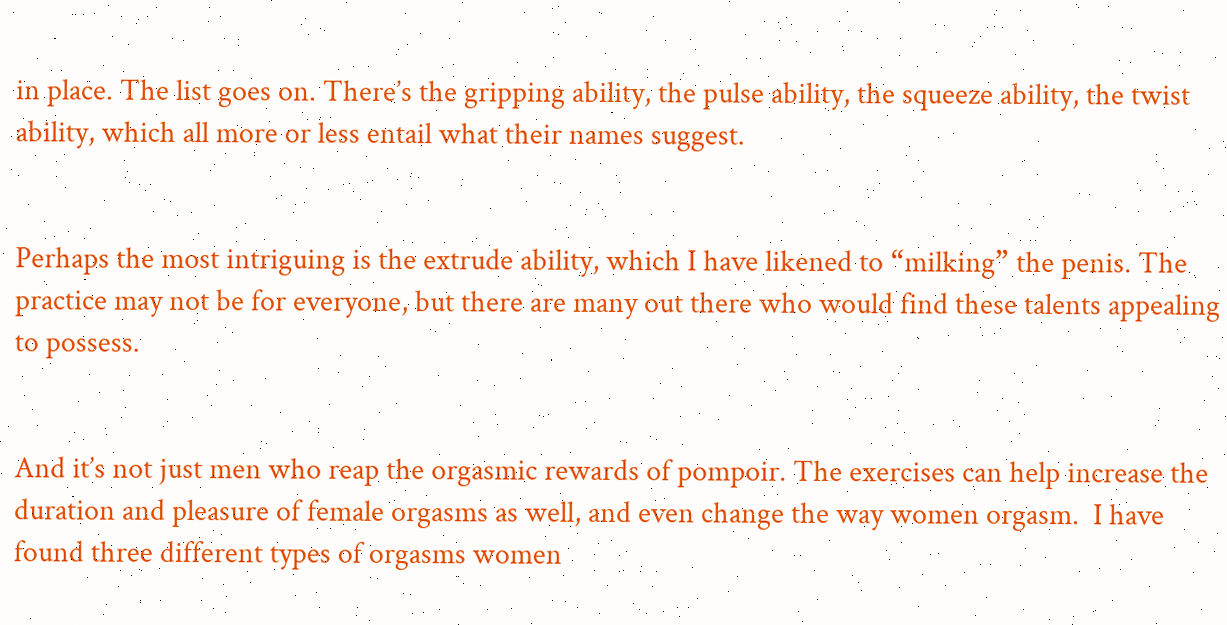in place. The list goes on. There’s the gripping ability, the pulse ability, the squeeze ability, the twist ability, which all more or less entail what their names suggest.


Perhaps the most intriguing is the extrude ability, which I have likened to “milking” the penis. The practice may not be for everyone, but there are many out there who would find these talents appealing to possess.


And it’s not just men who reap the orgasmic rewards of pompoir. The exercises can help increase the duration and pleasure of female orgasms as well, and even change the way women orgasm.  I have found three different types of orgasms women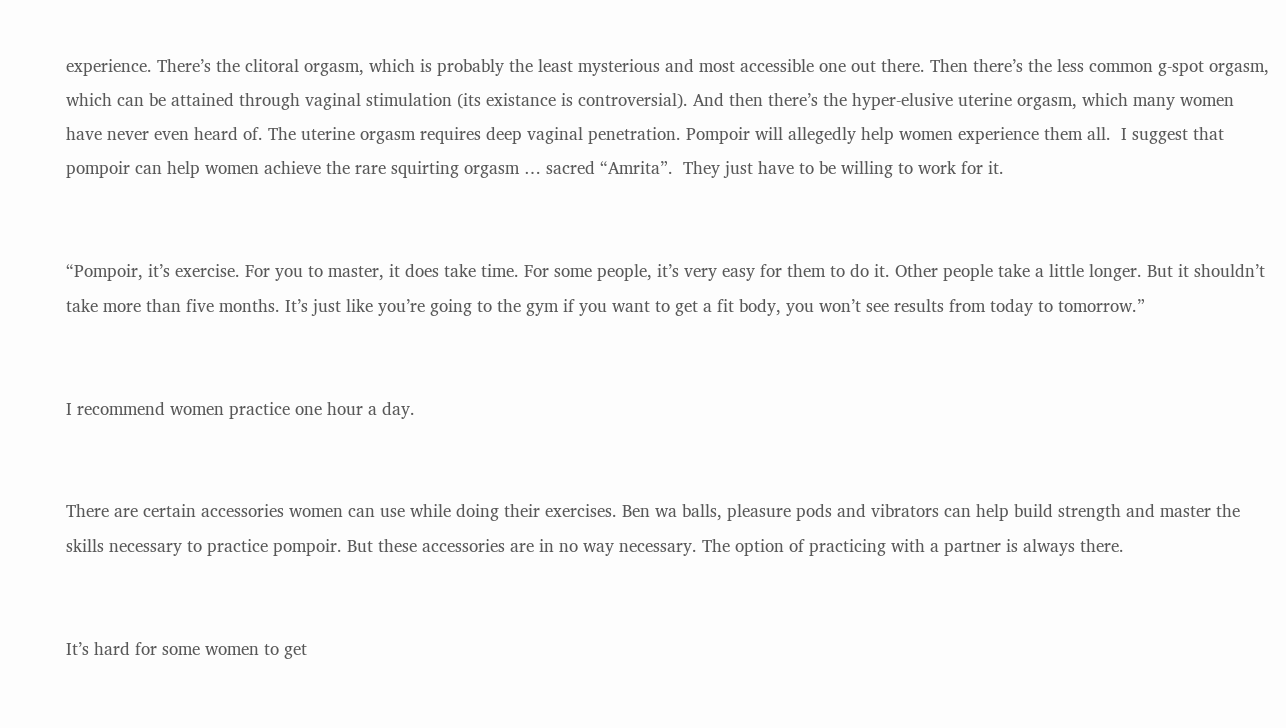experience. There’s the clitoral orgasm, which is probably the least mysterious and most accessible one out there. Then there’s the less common g-spot orgasm, which can be attained through vaginal stimulation (its existance is controversial). And then there’s the hyper-elusive uterine orgasm, which many women have never even heard of. The uterine orgasm requires deep vaginal penetration. Pompoir will allegedly help women experience them all.  I suggest that pompoir can help women achieve the rare squirting orgasm … sacred “Amrita”.  They just have to be willing to work for it.


“Pompoir, it’s exercise. For you to master, it does take time. For some people, it’s very easy for them to do it. Other people take a little longer. But it shouldn’t take more than five months. It’s just like you’re going to the gym if you want to get a fit body, you won’t see results from today to tomorrow.”


I recommend women practice one hour a day.


There are certain accessories women can use while doing their exercises. Ben wa balls, pleasure pods and vibrators can help build strength and master the skills necessary to practice pompoir. But these accessories are in no way necessary. The option of practicing with a partner is always there.


It’s hard for some women to get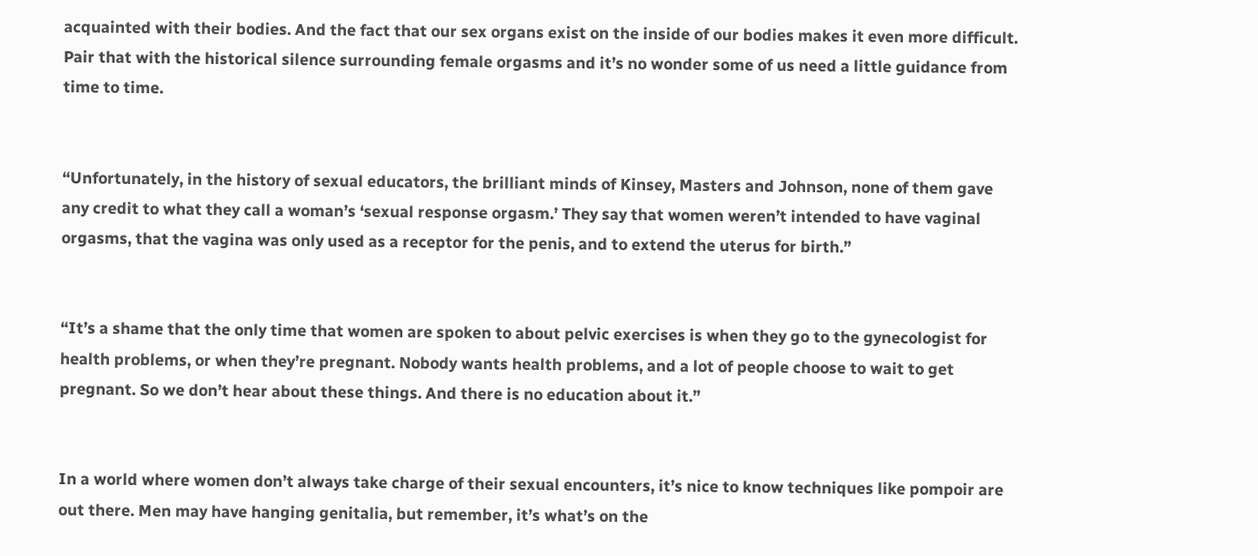acquainted with their bodies. And the fact that our sex organs exist on the inside of our bodies makes it even more difficult. Pair that with the historical silence surrounding female orgasms and it’s no wonder some of us need a little guidance from time to time.


“Unfortunately, in the history of sexual educators, the brilliant minds of Kinsey, Masters and Johnson, none of them gave any credit to what they call a woman’s ‘sexual response orgasm.’ They say that women weren’t intended to have vaginal orgasms, that the vagina was only used as a receptor for the penis, and to extend the uterus for birth.”


“It’s a shame that the only time that women are spoken to about pelvic exercises is when they go to the gynecologist for health problems, or when they’re pregnant. Nobody wants health problems, and a lot of people choose to wait to get pregnant. So we don’t hear about these things. And there is no education about it.”


In a world where women don’t always take charge of their sexual encounters, it’s nice to know techniques like pompoir are out there. Men may have hanging genitalia, but remember, it’s what’s on the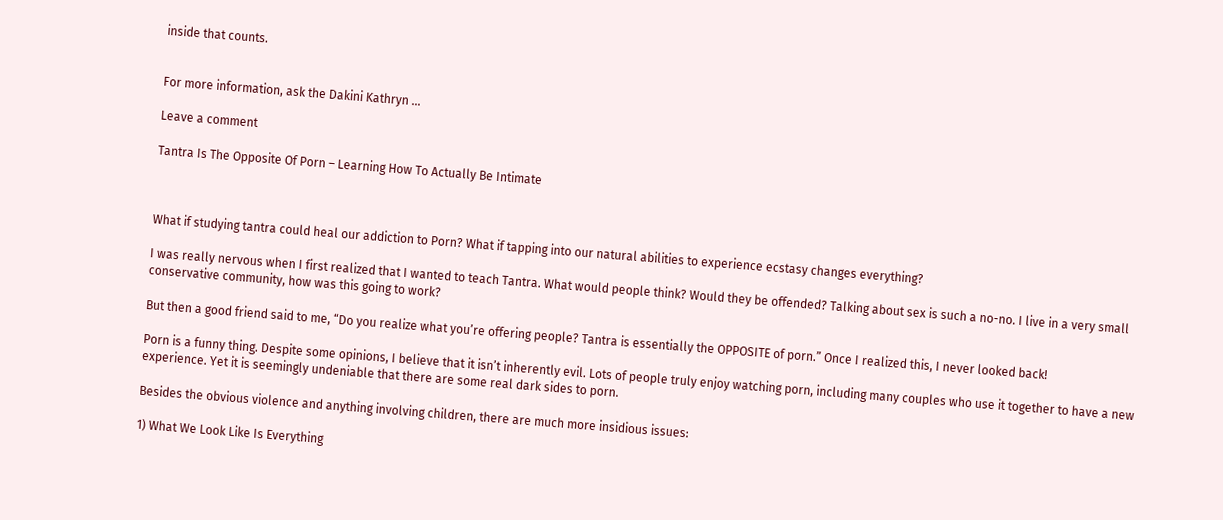inside that counts.


For more information, ask the Dakini Kathryn …

Leave a comment

Tantra Is The Opposite Of Porn – Learning How To Actually Be Intimate



What if studying tantra could heal our addiction to Porn? What if tapping into our natural abilities to experience ecstasy changes everything?

I was really nervous when I first realized that I wanted to teach Tantra. What would people think? Would they be offended? Talking about sex is such a no-no. I live in a very small conservative community, how was this going to work?

But then a good friend said to me, “Do you realize what you’re offering people? Tantra is essentially the OPPOSITE of porn.” Once I realized this, I never looked back!

Porn is a funny thing. Despite some opinions, I believe that it isn’t inherently evil. Lots of people truly enjoy watching porn, including many couples who use it together to have a new experience. Yet it is seemingly undeniable that there are some real dark sides to porn.

Besides the obvious violence and anything involving children, there are much more insidious issues:

1) What We Look Like Is Everything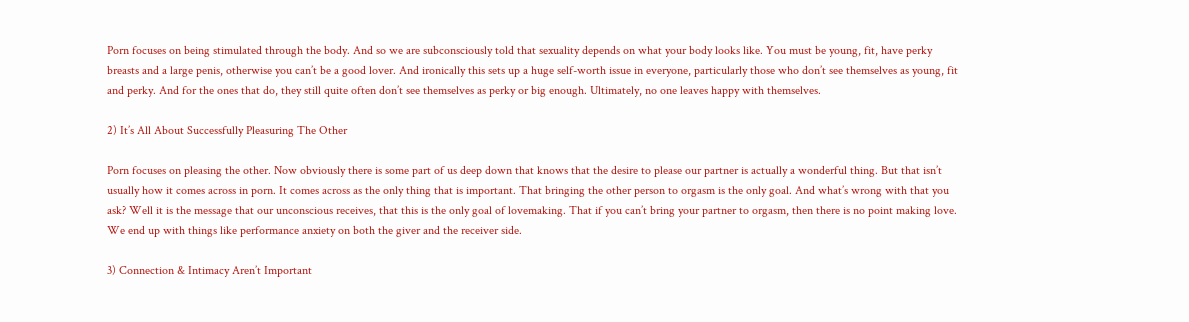Porn focuses on being stimulated through the body. And so we are subconsciously told that sexuality depends on what your body looks like. You must be young, fit, have perky breasts and a large penis, otherwise you can’t be a good lover. And ironically this sets up a huge self-worth issue in everyone, particularly those who don’t see themselves as young, fit and perky. And for the ones that do, they still quite often don’t see themselves as perky or big enough. Ultimately, no one leaves happy with themselves.

2) It’s All About Successfully Pleasuring The Other

Porn focuses on pleasing the other. Now obviously there is some part of us deep down that knows that the desire to please our partner is actually a wonderful thing. But that isn’t usually how it comes across in porn. It comes across as the only thing that is important. That bringing the other person to orgasm is the only goal. And what’s wrong with that you ask? Well it is the message that our unconscious receives, that this is the only goal of lovemaking. That if you can’t bring your partner to orgasm, then there is no point making love. We end up with things like performance anxiety on both the giver and the receiver side.

3) Connection & Intimacy Aren’t Important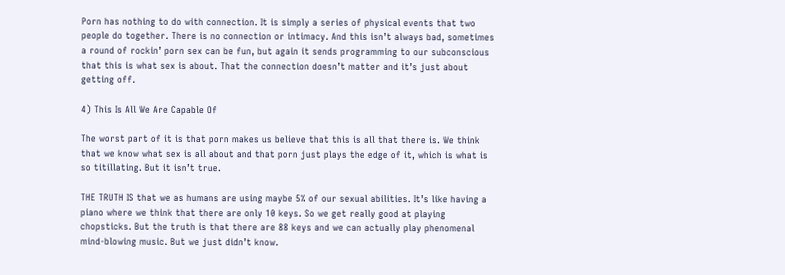Porn has nothing to do with connection. It is simply a series of physical events that two people do together. There is no connection or intimacy. And this isn’t always bad, sometimes a round of rockin’ porn sex can be fun, but again it sends programming to our subconscious that this is what sex is about. That the connection doesn’t matter and it’s just about getting off.

4) This Is All We Are Capable Of

The worst part of it is that porn makes us believe that this is all that there is. We think that we know what sex is all about and that porn just plays the edge of it, which is what is so titillating. But it isn’t true.

THE TRUTH IS that we as humans are using maybe 5% of our sexual abilities. It’s like having a piano where we think that there are only 10 keys. So we get really good at playing chopsticks. But the truth is that there are 88 keys and we can actually play phenomenal mind-blowing music. But we just didn’t know.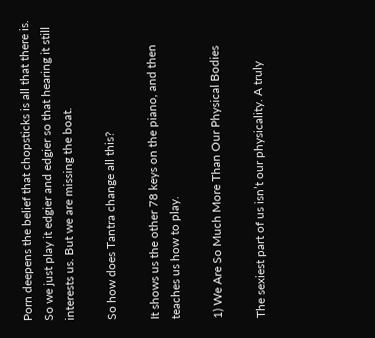Porn deepens the belief that chopsticks is all that there is. So we just play it edgier and edgier so that hearing it still interests us. But we are missing the boat.

So how does Tantra change all this?

It shows us the other 78 keys on the piano, and then teaches us how to play.

1) We Are So Much More Than Our Physical Bodies

The sexiest part of us isn’t our physicality. A truly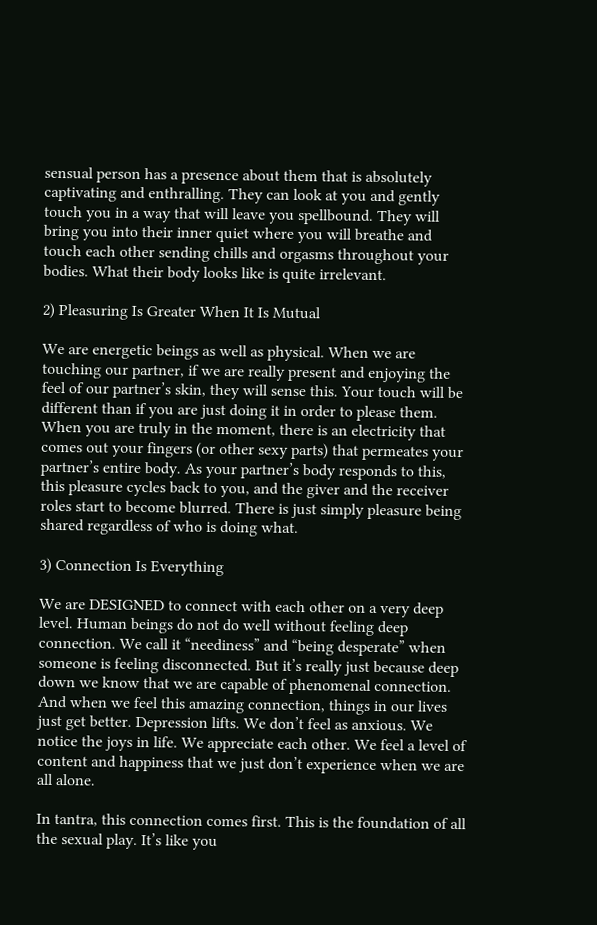sensual person has a presence about them that is absolutely captivating and enthralling. They can look at you and gently touch you in a way that will leave you spellbound. They will bring you into their inner quiet where you will breathe and touch each other sending chills and orgasms throughout your bodies. What their body looks like is quite irrelevant.

2) Pleasuring Is Greater When It Is Mutual

We are energetic beings as well as physical. When we are touching our partner, if we are really present and enjoying the feel of our partner’s skin, they will sense this. Your touch will be different than if you are just doing it in order to please them. When you are truly in the moment, there is an electricity that comes out your fingers (or other sexy parts) that permeates your partner’s entire body. As your partner’s body responds to this, this pleasure cycles back to you, and the giver and the receiver roles start to become blurred. There is just simply pleasure being shared regardless of who is doing what.

3) Connection Is Everything

We are DESIGNED to connect with each other on a very deep level. Human beings do not do well without feeling deep connection. We call it “neediness” and “being desperate” when someone is feeling disconnected. But it’s really just because deep down we know that we are capable of phenomenal connection. And when we feel this amazing connection, things in our lives just get better. Depression lifts. We don’t feel as anxious. We notice the joys in life. We appreciate each other. We feel a level of content and happiness that we just don’t experience when we are all alone.

In tantra, this connection comes first. This is the foundation of all the sexual play. It’s like you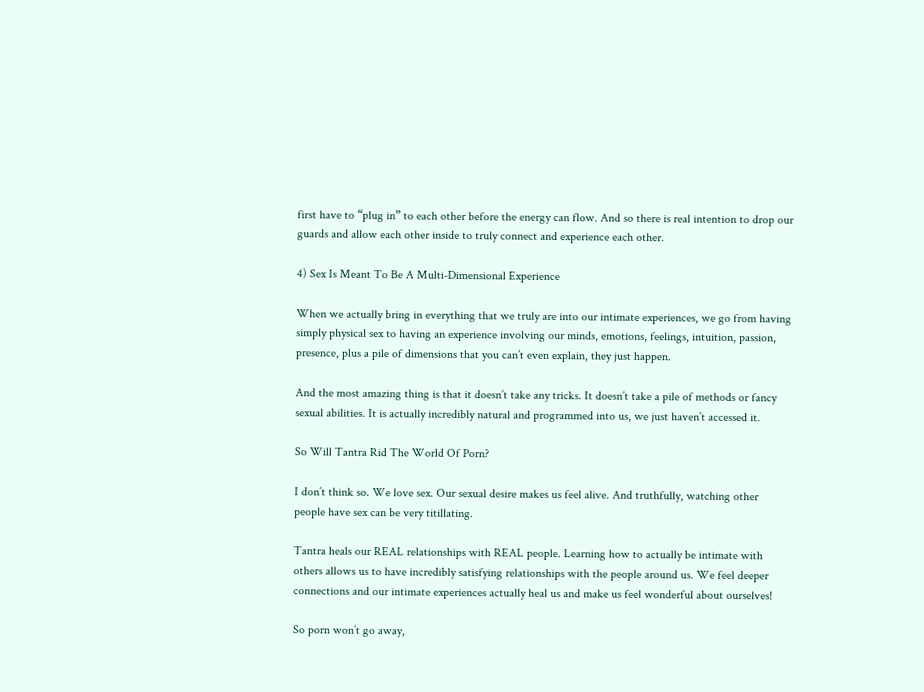first have to “plug in” to each other before the energy can flow. And so there is real intention to drop our guards and allow each other inside to truly connect and experience each other.

4) Sex Is Meant To Be A Multi-Dimensional Experience

When we actually bring in everything that we truly are into our intimate experiences, we go from having simply physical sex to having an experience involving our minds, emotions, feelings, intuition, passion, presence, plus a pile of dimensions that you can’t even explain, they just happen.

And the most amazing thing is that it doesn’t take any tricks. It doesn’t take a pile of methods or fancy sexual abilities. It is actually incredibly natural and programmed into us, we just haven’t accessed it.

So Will Tantra Rid The World Of Porn?

I don’t think so. We love sex. Our sexual desire makes us feel alive. And truthfully, watching other people have sex can be very titillating.

Tantra heals our REAL relationships with REAL people. Learning how to actually be intimate with others allows us to have incredibly satisfying relationships with the people around us. We feel deeper connections and our intimate experiences actually heal us and make us feel wonderful about ourselves!

So porn won’t go away,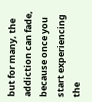but for many, the addiction can fade, because once you start experiencing the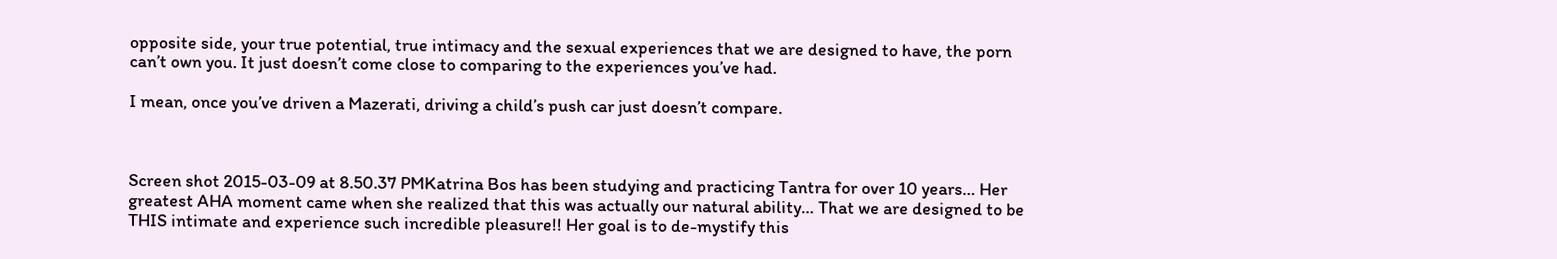opposite side, your true potential, true intimacy and the sexual experiences that we are designed to have, the porn can’t own you. It just doesn’t come close to comparing to the experiences you’ve had.

I mean, once you’ve driven a Mazerati, driving a child’s push car just doesn’t compare.



Screen shot 2015-03-09 at 8.50.37 PMKatrina Bos has been studying and practicing Tantra for over 10 years… Her greatest AHA moment came when she realized that this was actually our natural ability… That we are designed to be THIS intimate and experience such incredible pleasure!! Her goal is to de-mystify this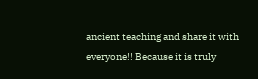ancient teaching and share it with everyone!! Because it is truly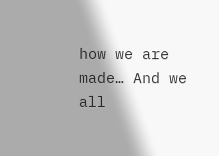how we are made… And we all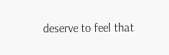deserve to feel that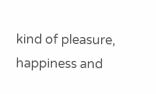kind of pleasure, happiness and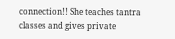connection!! She teaches tantra classes and gives private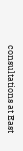consultations at East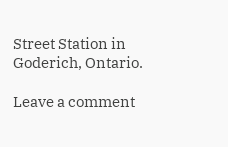Street Station in Goderich, Ontario.

Leave a comment